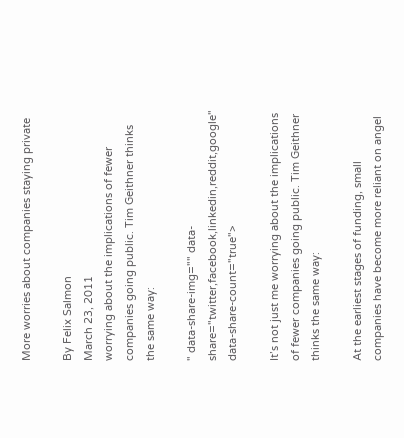More worries about companies staying private

By Felix Salmon
March 23, 2011
worrying about the implications of fewer companies going public. Tim Geithner thinks the same way:

" data-share-img="" data-share="twitter,facebook,linkedin,reddit,google" data-share-count="true">

It’s not just me worrying about the implications of fewer companies going public. Tim Geithner thinks the same way:

At the earliest stages of funding, small companies have become more reliant on angel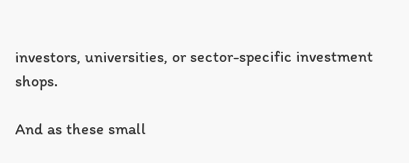investors, universities, or sector-specific investment shops.

And as these small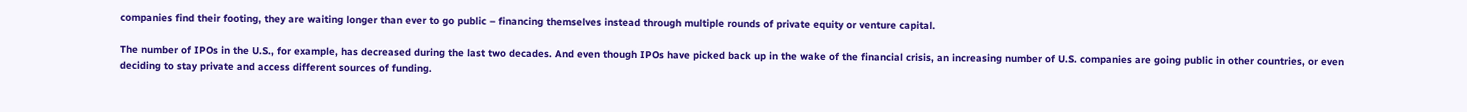companies find their footing, they are waiting longer than ever to go public – financing themselves instead through multiple rounds of private equity or venture capital.

The number of IPOs in the U.S., for example, has decreased during the last two decades. And even though IPOs have picked back up in the wake of the financial crisis, an increasing number of U.S. companies are going public in other countries, or even deciding to stay private and access different sources of funding.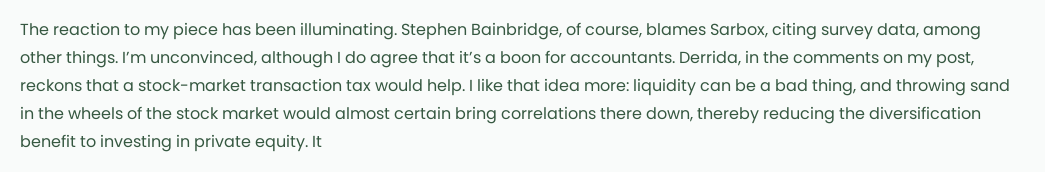The reaction to my piece has been illuminating. Stephen Bainbridge, of course, blames Sarbox, citing survey data, among other things. I’m unconvinced, although I do agree that it’s a boon for accountants. Derrida, in the comments on my post, reckons that a stock-market transaction tax would help. I like that idea more: liquidity can be a bad thing, and throwing sand in the wheels of the stock market would almost certain bring correlations there down, thereby reducing the diversification benefit to investing in private equity. It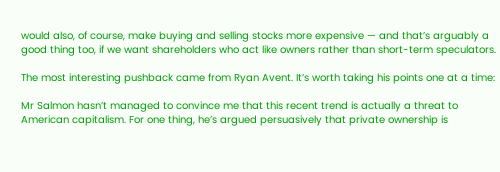would also, of course, make buying and selling stocks more expensive — and that’s arguably a good thing too, if we want shareholders who act like owners rather than short-term speculators.

The most interesting pushback came from Ryan Avent. It’s worth taking his points one at a time:

Mr Salmon hasn’t managed to convince me that this recent trend is actually a threat to American capitalism. For one thing, he’s argued persuasively that private ownership is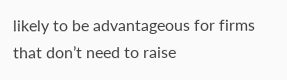likely to be advantageous for firms that don’t need to raise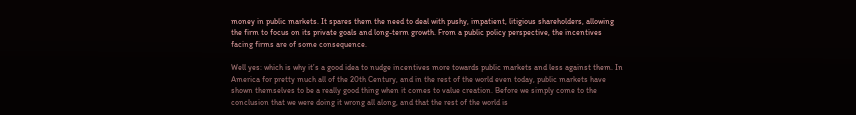money in public markets. It spares them the need to deal with pushy, impatient, litigious shareholders, allowing the firm to focus on its private goals and long-term growth. From a public policy perspective, the incentives facing firms are of some consequence.

Well yes: which is why it’s a good idea to nudge incentives more towards public markets and less against them. In America for pretty much all of the 20th Century, and in the rest of the world even today, public markets have shown themselves to be a really good thing when it comes to value creation. Before we simply come to the conclusion that we were doing it wrong all along, and that the rest of the world is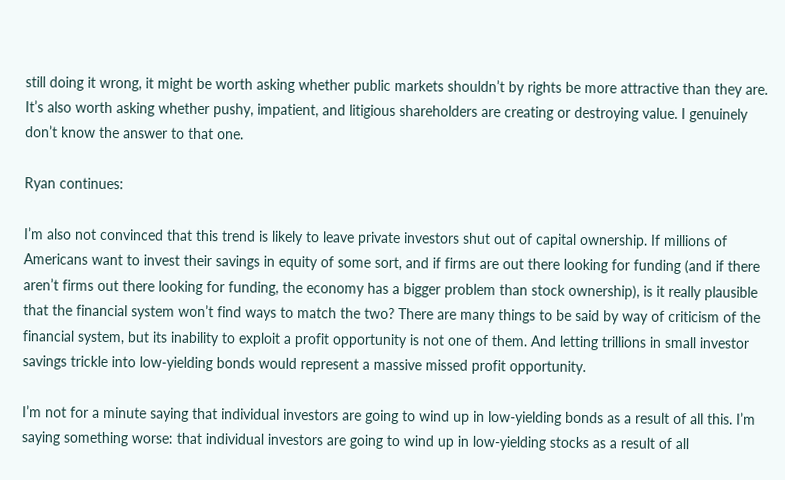still doing it wrong, it might be worth asking whether public markets shouldn’t by rights be more attractive than they are. It’s also worth asking whether pushy, impatient, and litigious shareholders are creating or destroying value. I genuinely don’t know the answer to that one.

Ryan continues:

I’m also not convinced that this trend is likely to leave private investors shut out of capital ownership. If millions of Americans want to invest their savings in equity of some sort, and if firms are out there looking for funding (and if there aren’t firms out there looking for funding, the economy has a bigger problem than stock ownership), is it really plausible that the financial system won’t find ways to match the two? There are many things to be said by way of criticism of the financial system, but its inability to exploit a profit opportunity is not one of them. And letting trillions in small investor savings trickle into low-yielding bonds would represent a massive missed profit opportunity.

I’m not for a minute saying that individual investors are going to wind up in low-yielding bonds as a result of all this. I’m saying something worse: that individual investors are going to wind up in low-yielding stocks as a result of all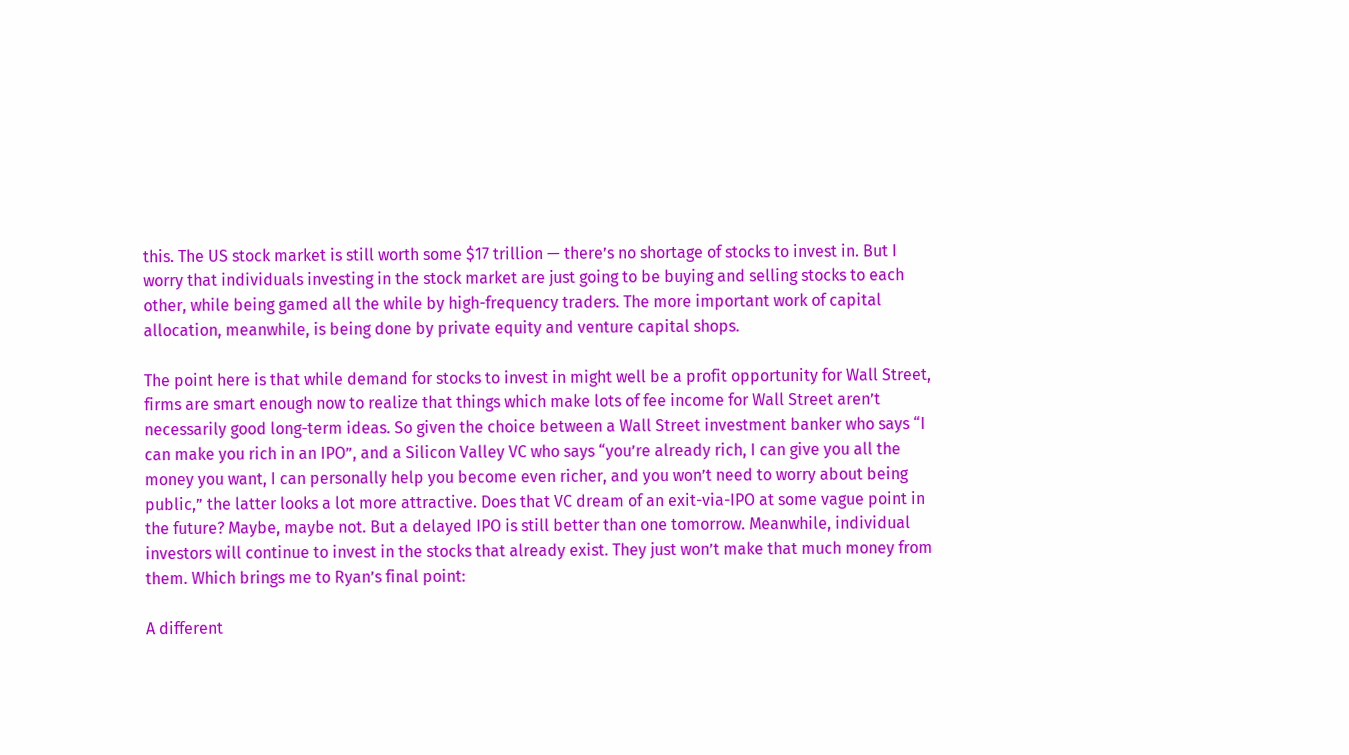this. The US stock market is still worth some $17 trillion — there’s no shortage of stocks to invest in. But I worry that individuals investing in the stock market are just going to be buying and selling stocks to each other, while being gamed all the while by high-frequency traders. The more important work of capital allocation, meanwhile, is being done by private equity and venture capital shops.

The point here is that while demand for stocks to invest in might well be a profit opportunity for Wall Street, firms are smart enough now to realize that things which make lots of fee income for Wall Street aren’t necessarily good long-term ideas. So given the choice between a Wall Street investment banker who says “I can make you rich in an IPO”, and a Silicon Valley VC who says “you’re already rich, I can give you all the money you want, I can personally help you become even richer, and you won’t need to worry about being public,” the latter looks a lot more attractive. Does that VC dream of an exit-via-IPO at some vague point in the future? Maybe, maybe not. But a delayed IPO is still better than one tomorrow. Meanwhile, individual investors will continue to invest in the stocks that already exist. They just won’t make that much money from them. Which brings me to Ryan’s final point:

A different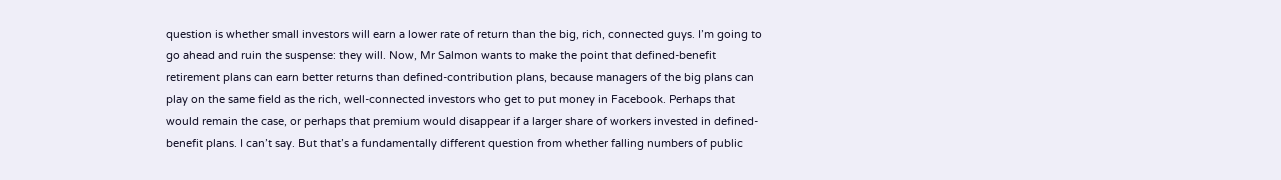question is whether small investors will earn a lower rate of return than the big, rich, connected guys. I’m going to go ahead and ruin the suspense: they will. Now, Mr Salmon wants to make the point that defined-benefit retirement plans can earn better returns than defined-contribution plans, because managers of the big plans can play on the same field as the rich, well-connected investors who get to put money in Facebook. Perhaps that would remain the case, or perhaps that premium would disappear if a larger share of workers invested in defined-benefit plans. I can’t say. But that’s a fundamentally different question from whether falling numbers of public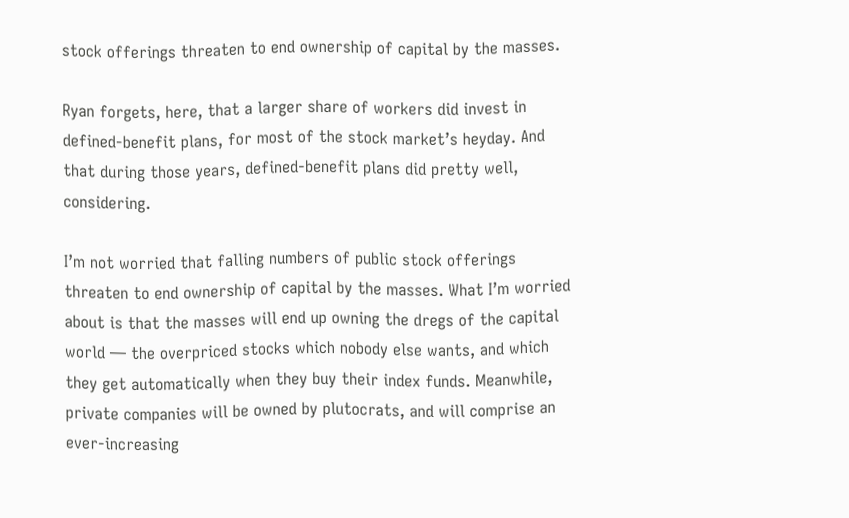stock offerings threaten to end ownership of capital by the masses.

Ryan forgets, here, that a larger share of workers did invest in defined-benefit plans, for most of the stock market’s heyday. And that during those years, defined-benefit plans did pretty well, considering.

I’m not worried that falling numbers of public stock offerings threaten to end ownership of capital by the masses. What I’m worried about is that the masses will end up owning the dregs of the capital world — the overpriced stocks which nobody else wants, and which they get automatically when they buy their index funds. Meanwhile, private companies will be owned by plutocrats, and will comprise an ever-increasing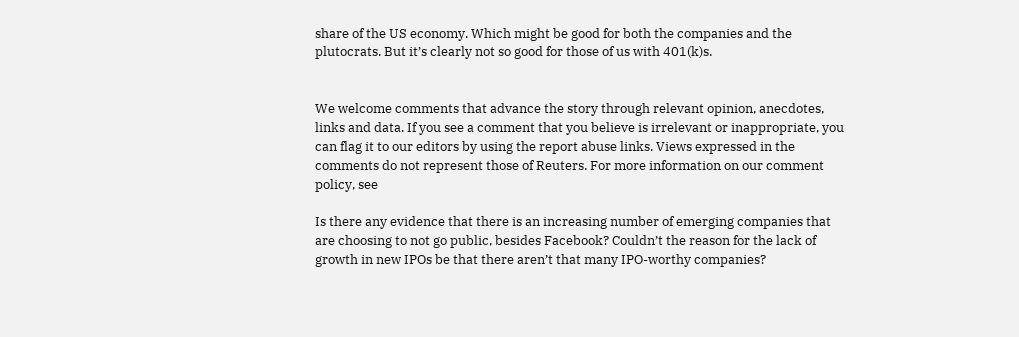share of the US economy. Which might be good for both the companies and the plutocrats. But it’s clearly not so good for those of us with 401(k)s.


We welcome comments that advance the story through relevant opinion, anecdotes, links and data. If you see a comment that you believe is irrelevant or inappropriate, you can flag it to our editors by using the report abuse links. Views expressed in the comments do not represent those of Reuters. For more information on our comment policy, see

Is there any evidence that there is an increasing number of emerging companies that are choosing to not go public, besides Facebook? Couldn’t the reason for the lack of growth in new IPOs be that there aren’t that many IPO-worthy companies?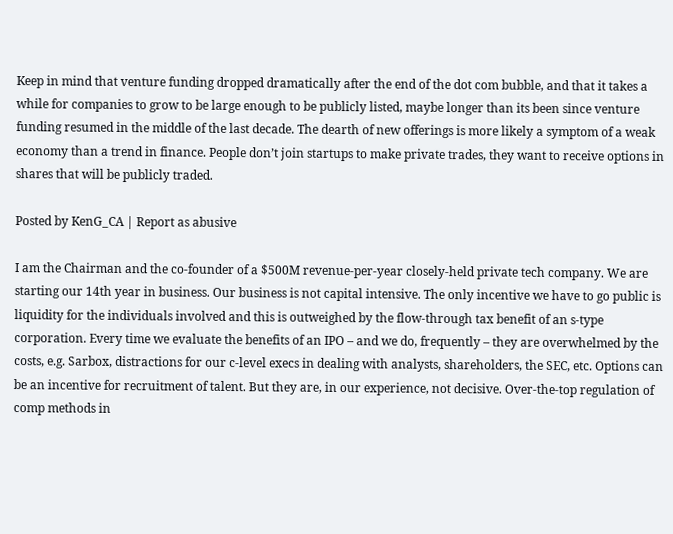Keep in mind that venture funding dropped dramatically after the end of the dot com bubble, and that it takes a while for companies to grow to be large enough to be publicly listed, maybe longer than its been since venture funding resumed in the middle of the last decade. The dearth of new offerings is more likely a symptom of a weak economy than a trend in finance. People don’t join startups to make private trades, they want to receive options in shares that will be publicly traded.

Posted by KenG_CA | Report as abusive

I am the Chairman and the co-founder of a $500M revenue-per-year closely-held private tech company. We are starting our 14th year in business. Our business is not capital intensive. The only incentive we have to go public is liquidity for the individuals involved and this is outweighed by the flow-through tax benefit of an s-type corporation. Every time we evaluate the benefits of an IPO – and we do, frequently – they are overwhelmed by the costs, e.g. Sarbox, distractions for our c-level execs in dealing with analysts, shareholders, the SEC, etc. Options can be an incentive for recruitment of talent. But they are, in our experience, not decisive. Over-the-top regulation of comp methods in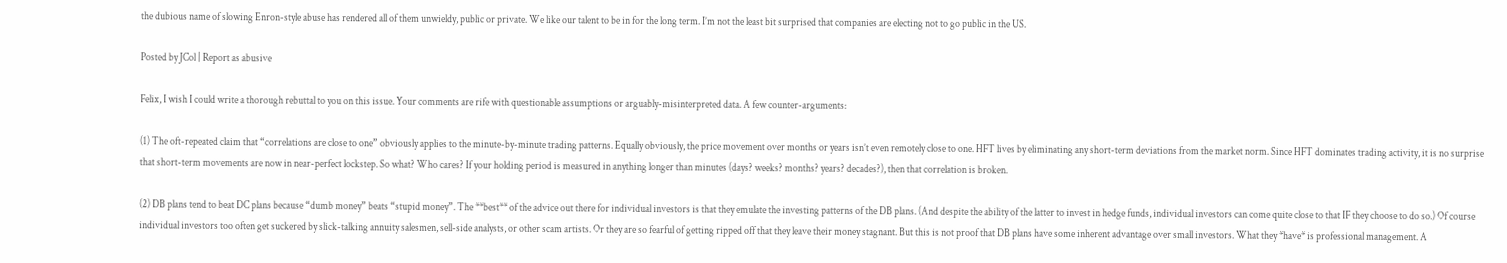the dubious name of slowing Enron-style abuse has rendered all of them unwieldy, public or private. We like our talent to be in for the long term. I’m not the least bit surprised that companies are electing not to go public in the US.

Posted by JCol | Report as abusive

Felix, I wish I could write a thorough rebuttal to you on this issue. Your comments are rife with questionable assumptions or arguably-misinterpreted data. A few counter-arguments:

(1) The oft-repeated claim that “correlations are close to one” obviously applies to the minute-by-minute trading patterns. Equally obviously, the price movement over months or years isn’t even remotely close to one. HFT lives by eliminating any short-term deviations from the market norm. Since HFT dominates trading activity, it is no surprise that short-term movements are now in near-perfect lockstep. So what? Who cares? If your holding period is measured in anything longer than minutes (days? weeks? months? years? decades?), then that correlation is broken.

(2) DB plans tend to beat DC plans because “dumb money” beats “stupid money”. The **best** of the advice out there for individual investors is that they emulate the investing patterns of the DB plans. (And despite the ability of the latter to invest in hedge funds, individual investors can come quite close to that IF they choose to do so.) Of course individual investors too often get suckered by slick-talking annuity salesmen, sell-side analysts, or other scam artists. Or they are so fearful of getting ripped off that they leave their money stagnant. But this is not proof that DB plans have some inherent advantage over small investors. What they *have* is professional management. A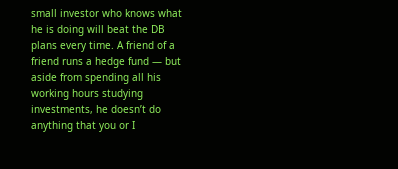small investor who knows what he is doing will beat the DB plans every time. A friend of a friend runs a hedge fund — but aside from spending all his working hours studying investments, he doesn’t do anything that you or I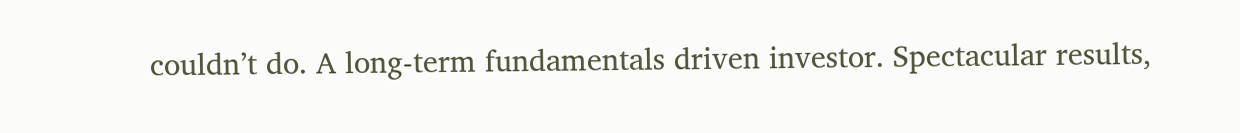couldn’t do. A long-term fundamentals driven investor. Spectacular results,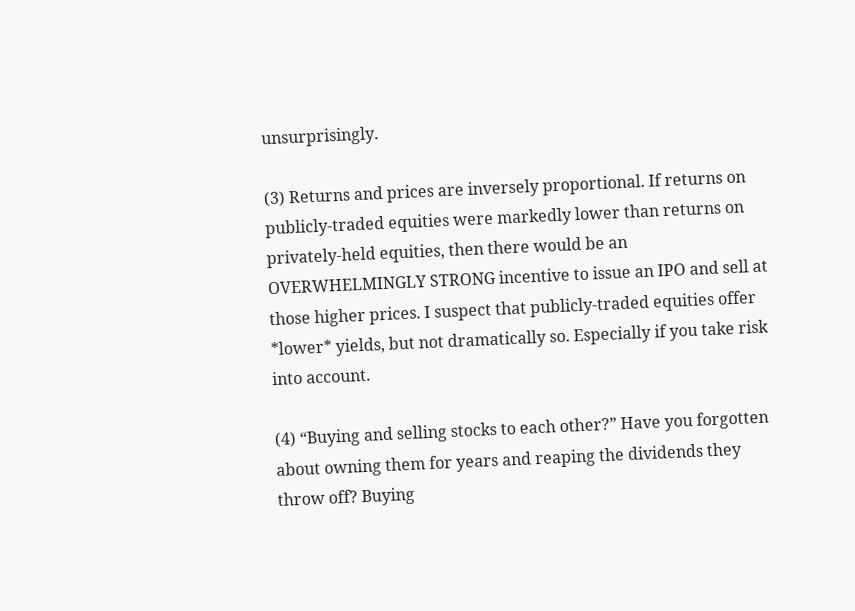unsurprisingly.

(3) Returns and prices are inversely proportional. If returns on publicly-traded equities were markedly lower than returns on privately-held equities, then there would be an OVERWHELMINGLY STRONG incentive to issue an IPO and sell at those higher prices. I suspect that publicly-traded equities offer *lower* yields, but not dramatically so. Especially if you take risk into account.

(4) “Buying and selling stocks to each other?” Have you forgotten about owning them for years and reaping the dividends they throw off? Buying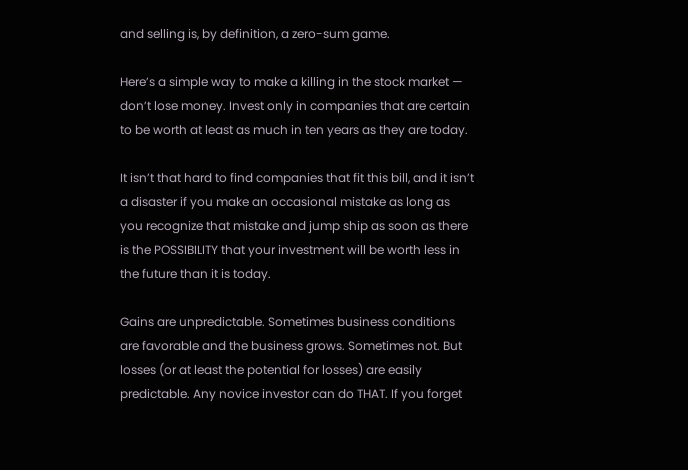and selling is, by definition, a zero-sum game.

Here’s a simple way to make a killing in the stock market — don’t lose money. Invest only in companies that are certain to be worth at least as much in ten years as they are today.

It isn’t that hard to find companies that fit this bill, and it isn’t a disaster if you make an occasional mistake as long as you recognize that mistake and jump ship as soon as there is the POSSIBILITY that your investment will be worth less in the future than it is today.

Gains are unpredictable. Sometimes business conditions are favorable and the business grows. Sometimes not. But losses (or at least the potential for losses) are easily predictable. Any novice investor can do THAT. If you forget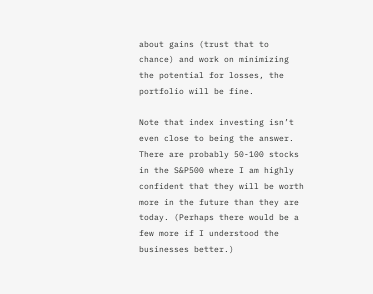about gains (trust that to chance) and work on minimizing the potential for losses, the portfolio will be fine.

Note that index investing isn’t even close to being the answer. There are probably 50-100 stocks in the S&P500 where I am highly confident that they will be worth more in the future than they are today. (Perhaps there would be a few more if I understood the businesses better.)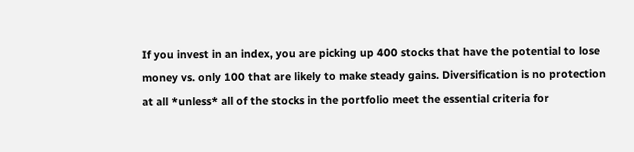If you invest in an index, you are picking up 400 stocks that have the potential to lose money vs. only 100 that are likely to make steady gains. Diversification is no protection at all *unless* all of the stocks in the portfolio meet the essential criteria for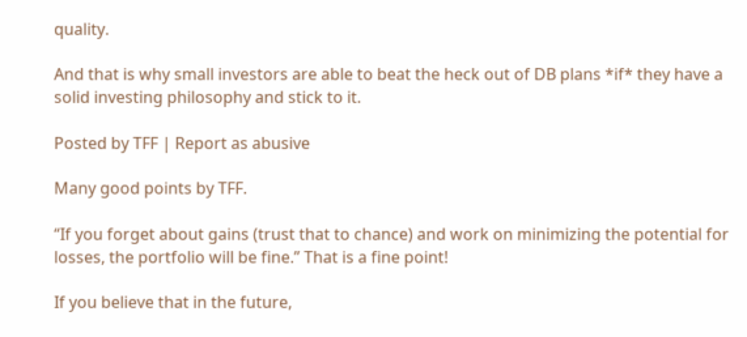quality.

And that is why small investors are able to beat the heck out of DB plans *if* they have a solid investing philosophy and stick to it.

Posted by TFF | Report as abusive

Many good points by TFF.

“If you forget about gains (trust that to chance) and work on minimizing the potential for losses, the portfolio will be fine.” That is a fine point!

If you believe that in the future,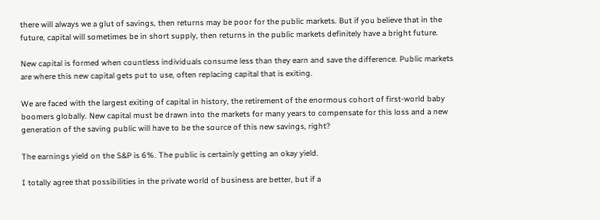there will always we a glut of savings, then returns may be poor for the public markets. But if you believe that in the future, capital will sometimes be in short supply, then returns in the public markets definitely have a bright future.

New capital is formed when countless individuals consume less than they earn and save the difference. Public markets are where this new capital gets put to use, often replacing capital that is exiting.

We are faced with the largest exiting of capital in history, the retirement of the enormous cohort of first-world baby boomers globally. New capital must be drawn into the markets for many years to compensate for this loss and a new generation of the saving public will have to be the source of this new savings, right?

The earnings yield on the S&P is 6%. The public is certainly getting an okay yield.

I totally agree that possibilities in the private world of business are better, but if a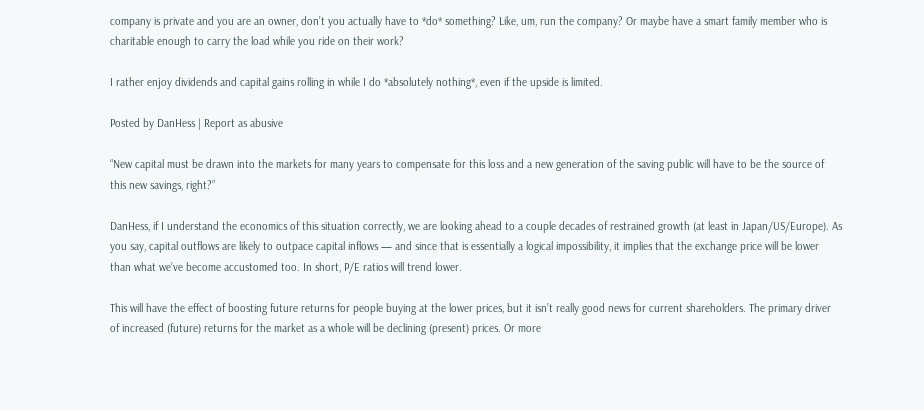company is private and you are an owner, don’t you actually have to *do* something? Like, um, run the company? Or maybe have a smart family member who is charitable enough to carry the load while you ride on their work?

I rather enjoy dividends and capital gains rolling in while I do *absolutely nothing*, even if the upside is limited.

Posted by DanHess | Report as abusive

“New capital must be drawn into the markets for many years to compensate for this loss and a new generation of the saving public will have to be the source of this new savings, right?”

DanHess, if I understand the economics of this situation correctly, we are looking ahead to a couple decades of restrained growth (at least in Japan/US/Europe). As you say, capital outflows are likely to outpace capital inflows — and since that is essentially a logical impossibility, it implies that the exchange price will be lower than what we’ve become accustomed too. In short, P/E ratios will trend lower.

This will have the effect of boosting future returns for people buying at the lower prices, but it isn’t really good news for current shareholders. The primary driver of increased (future) returns for the market as a whole will be declining (present) prices. Or more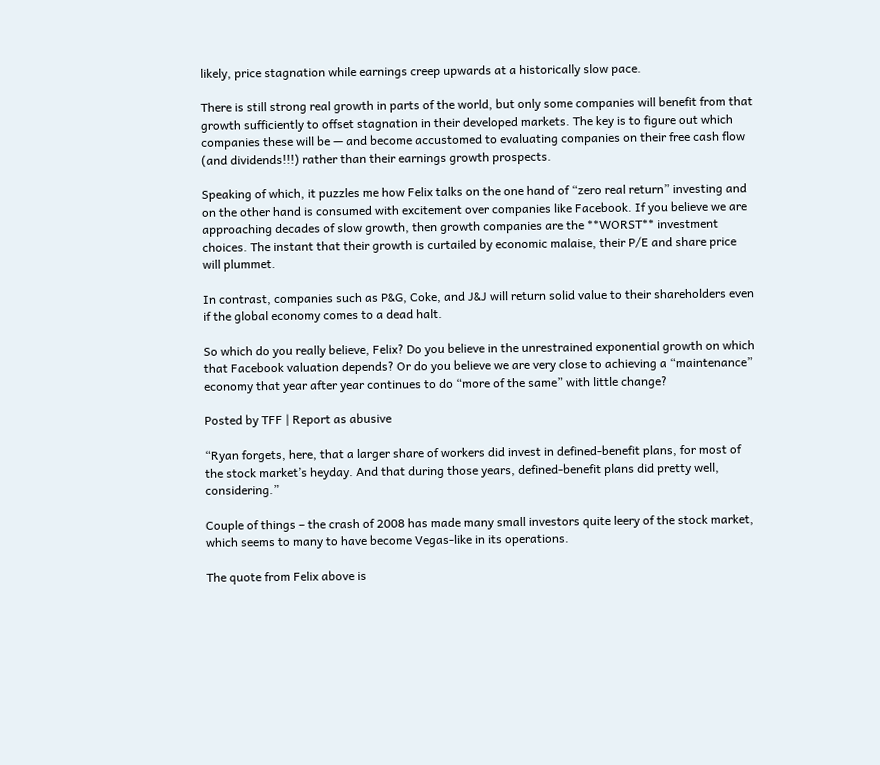likely, price stagnation while earnings creep upwards at a historically slow pace.

There is still strong real growth in parts of the world, but only some companies will benefit from that growth sufficiently to offset stagnation in their developed markets. The key is to figure out which companies these will be — and become accustomed to evaluating companies on their free cash flow (and dividends!!!) rather than their earnings growth prospects.

Speaking of which, it puzzles me how Felix talks on the one hand of “zero real return” investing and on the other hand is consumed with excitement over companies like Facebook. If you believe we are approaching decades of slow growth, then growth companies are the **WORST** investment choices. The instant that their growth is curtailed by economic malaise, their P/E and share price will plummet.

In contrast, companies such as P&G, Coke, and J&J will return solid value to their shareholders even if the global economy comes to a dead halt.

So which do you really believe, Felix? Do you believe in the unrestrained exponential growth on which that Facebook valuation depends? Or do you believe we are very close to achieving a “maintenance” economy that year after year continues to do “more of the same” with little change?

Posted by TFF | Report as abusive

“Ryan forgets, here, that a larger share of workers did invest in defined-benefit plans, for most of the stock market’s heyday. And that during those years, defined-benefit plans did pretty well, considering.”

Couple of things – the crash of 2008 has made many small investors quite leery of the stock market, which seems to many to have become Vegas-like in its operations.

The quote from Felix above is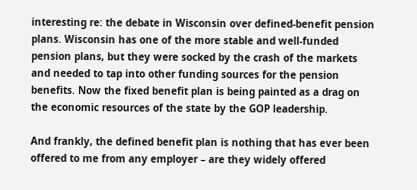interesting re: the debate in Wisconsin over defined-benefit pension plans. Wisconsin has one of the more stable and well-funded pension plans, but they were socked by the crash of the markets and needed to tap into other funding sources for the pension benefits. Now the fixed benefit plan is being painted as a drag on the economic resources of the state by the GOP leadership.

And frankly, the defined benefit plan is nothing that has ever been offered to me from any employer – are they widely offered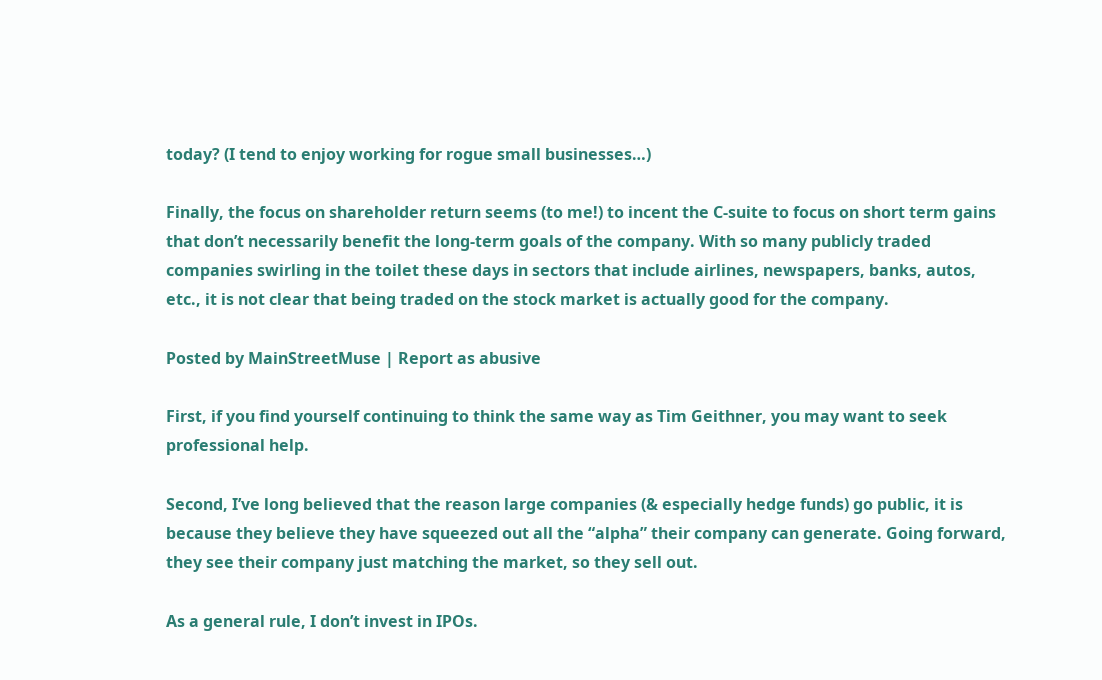today? (I tend to enjoy working for rogue small businesses…)

Finally, the focus on shareholder return seems (to me!) to incent the C-suite to focus on short term gains that don’t necessarily benefit the long-term goals of the company. With so many publicly traded companies swirling in the toilet these days in sectors that include airlines, newspapers, banks, autos, etc., it is not clear that being traded on the stock market is actually good for the company.

Posted by MainStreetMuse | Report as abusive

First, if you find yourself continuing to think the same way as Tim Geithner, you may want to seek professional help.

Second, I’ve long believed that the reason large companies (& especially hedge funds) go public, it is because they believe they have squeezed out all the “alpha” their company can generate. Going forward, they see their company just matching the market, so they sell out.

As a general rule, I don’t invest in IPOs.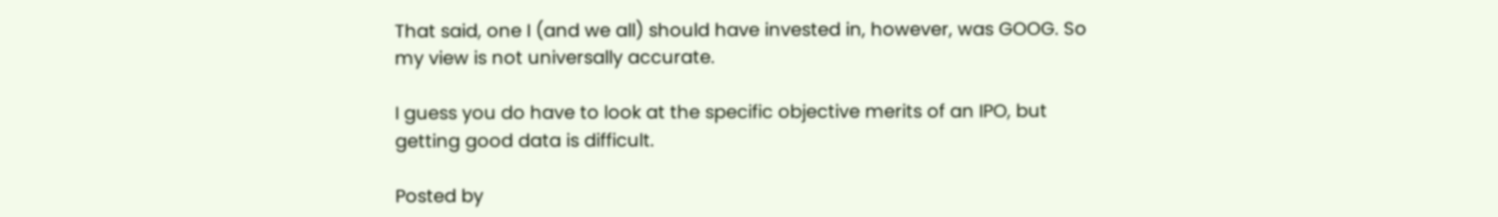That said, one I (and we all) should have invested in, however, was GOOG. So my view is not universally accurate.

I guess you do have to look at the specific objective merits of an IPO, but getting good data is difficult.

Posted by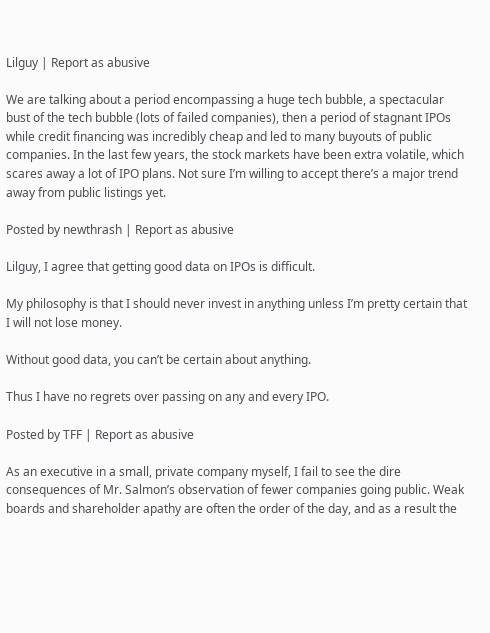Lilguy | Report as abusive

We are talking about a period encompassing a huge tech bubble, a spectacular bust of the tech bubble (lots of failed companies), then a period of stagnant IPOs while credit financing was incredibly cheap and led to many buyouts of public companies. In the last few years, the stock markets have been extra volatile, which scares away a lot of IPO plans. Not sure I’m willing to accept there’s a major trend away from public listings yet.

Posted by newthrash | Report as abusive

Lilguy, I agree that getting good data on IPOs is difficult.

My philosophy is that I should never invest in anything unless I’m pretty certain that I will not lose money.

Without good data, you can’t be certain about anything.

Thus I have no regrets over passing on any and every IPO.

Posted by TFF | Report as abusive

As an executive in a small, private company myself, I fail to see the dire consequences of Mr. Salmon’s observation of fewer companies going public. Weak boards and shareholder apathy are often the order of the day, and as a result the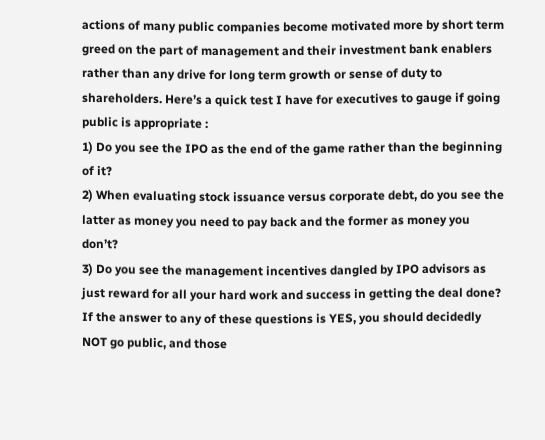actions of many public companies become motivated more by short term greed on the part of management and their investment bank enablers rather than any drive for long term growth or sense of duty to shareholders. Here’s a quick test I have for executives to gauge if going public is appropriate :
1) Do you see the IPO as the end of the game rather than the beginning of it?
2) When evaluating stock issuance versus corporate debt, do you see the latter as money you need to pay back and the former as money you don’t?
3) Do you see the management incentives dangled by IPO advisors as just reward for all your hard work and success in getting the deal done?
If the answer to any of these questions is YES, you should decidedly NOT go public, and those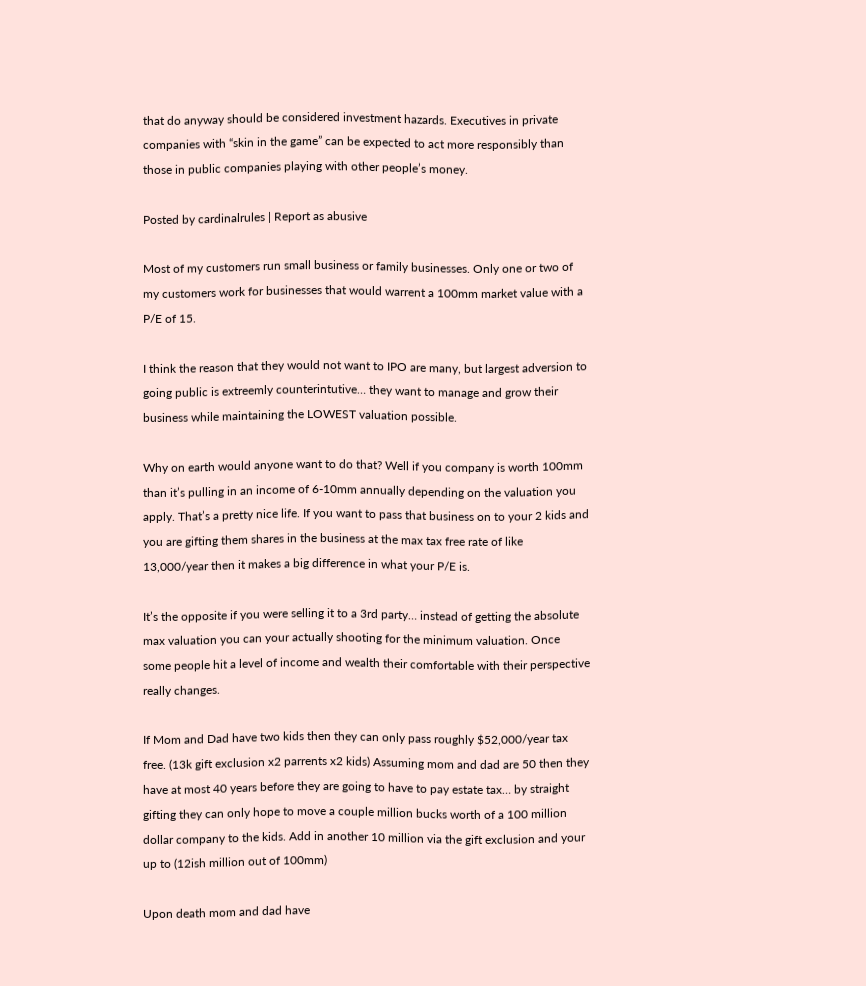that do anyway should be considered investment hazards. Executives in private companies with “skin in the game” can be expected to act more responsibly than those in public companies playing with other people’s money.

Posted by cardinalrules | Report as abusive

Most of my customers run small business or family businesses. Only one or two of my customers work for businesses that would warrent a 100mm market value with a P/E of 15.

I think the reason that they would not want to IPO are many, but largest adversion to going public is extreemly counterintutive… they want to manage and grow their business while maintaining the LOWEST valuation possible.

Why on earth would anyone want to do that? Well if you company is worth 100mm than it’s pulling in an income of 6-10mm annually depending on the valuation you apply. That’s a pretty nice life. If you want to pass that business on to your 2 kids and you are gifting them shares in the business at the max tax free rate of like 13,000/year then it makes a big difference in what your P/E is.

It’s the opposite if you were selling it to a 3rd party… instead of getting the absolute max valuation you can your actually shooting for the minimum valuation. Once some people hit a level of income and wealth their comfortable with their perspective really changes.

If Mom and Dad have two kids then they can only pass roughly $52,000/year tax free. (13k gift exclusion x2 parrents x2 kids) Assuming mom and dad are 50 then they have at most 40 years before they are going to have to pay estate tax… by straight gifting they can only hope to move a couple million bucks worth of a 100 million dollar company to the kids. Add in another 10 million via the gift exclusion and your up to (12ish million out of 100mm)

Upon death mom and dad have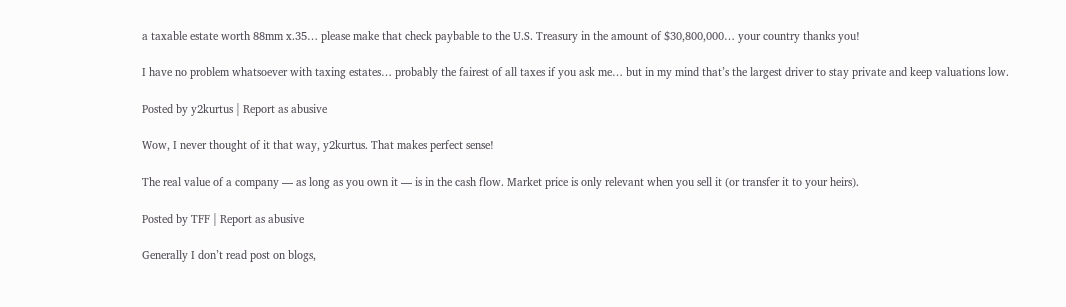a taxable estate worth 88mm x.35… please make that check paybable to the U.S. Treasury in the amount of $30,800,000… your country thanks you!

I have no problem whatsoever with taxing estates… probably the fairest of all taxes if you ask me… but in my mind that’s the largest driver to stay private and keep valuations low.

Posted by y2kurtus | Report as abusive

Wow, I never thought of it that way, y2kurtus. That makes perfect sense!

The real value of a company — as long as you own it — is in the cash flow. Market price is only relevant when you sell it (or transfer it to your heirs).

Posted by TFF | Report as abusive

Generally I don’t read post on blogs,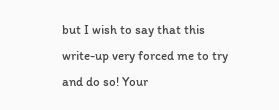but I wish to say that this write-up very forced me to try and do so! Your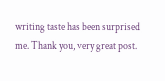writing taste has been surprised me. Thank you, very great post.